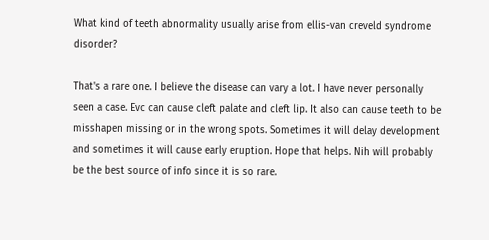What kind of teeth abnormality usually arise from ellis-van creveld syndrome disorder?

That's a rare one. I believe the disease can vary a lot. I have never personally seen a case. Evc can cause cleft palate and cleft lip. It also can cause teeth to be misshapen missing or in the wrong spots. Sometimes it will delay development and sometimes it will cause early eruption. Hope that helps. Nih will probably be the best source of info since it is so rare.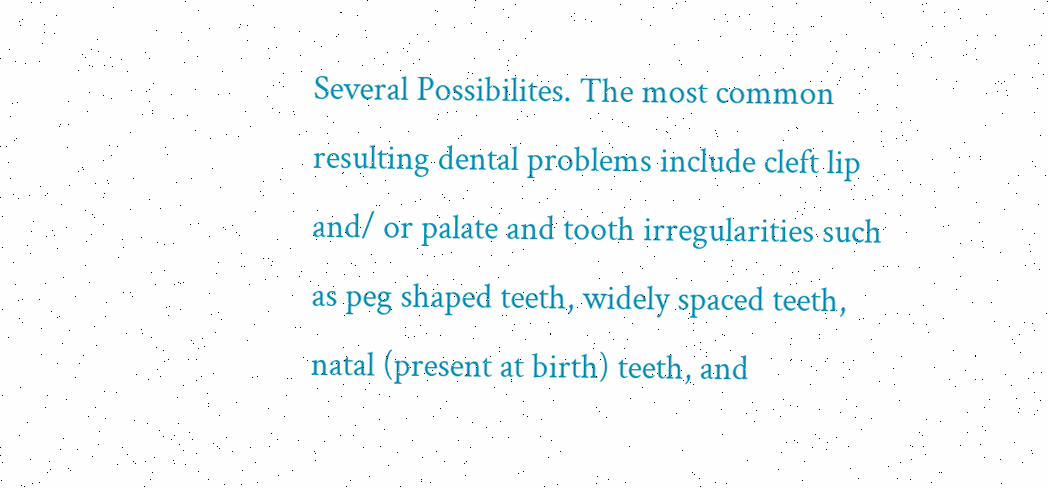Several Possibilites. The most common resulting dental problems include cleft lip and/ or palate and tooth irregularities such as peg shaped teeth, widely spaced teeth, natal (present at birth) teeth, and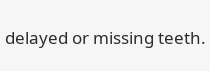delayed or missing teeth.